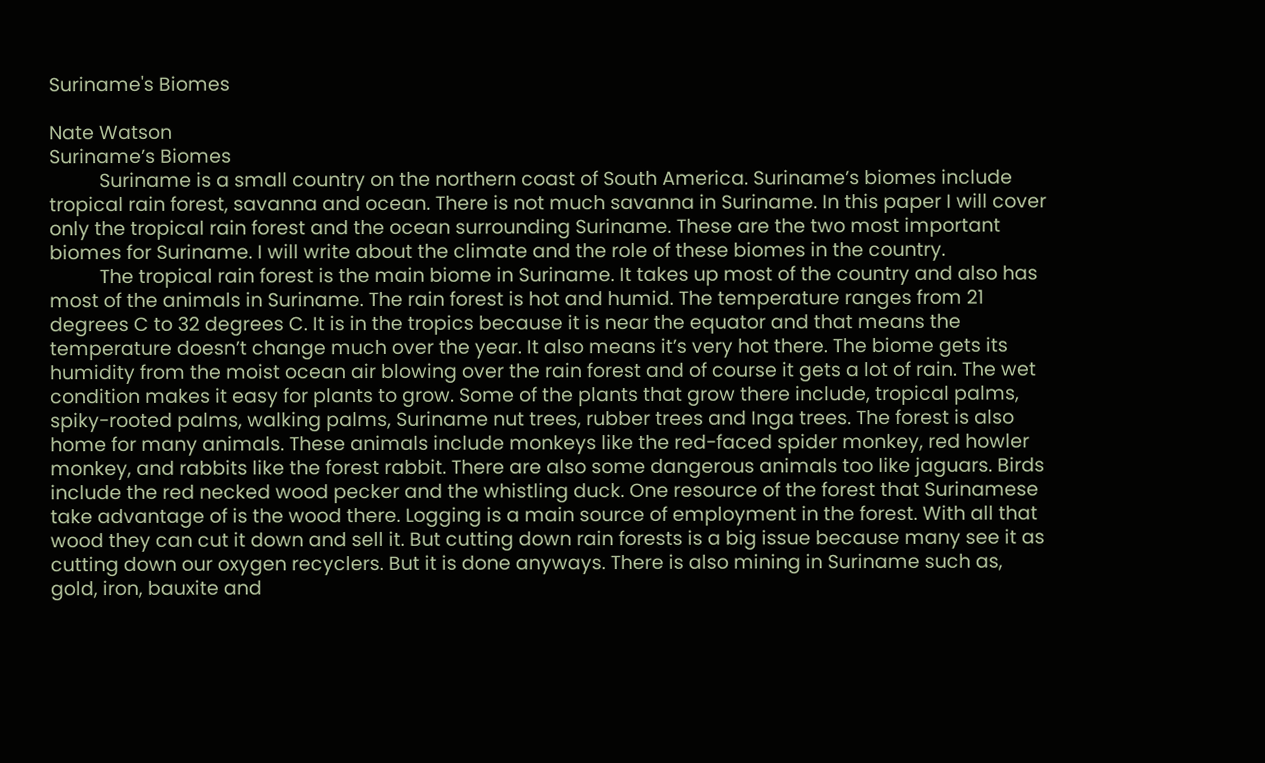Suriname's Biomes

Nate Watson
Suriname’s Biomes
          Suriname is a small country on the northern coast of South America. Suriname’s biomes include tropical rain forest, savanna and ocean. There is not much savanna in Suriname. In this paper I will cover only the tropical rain forest and the ocean surrounding Suriname. These are the two most important biomes for Suriname. I will write about the climate and the role of these biomes in the country.
          The tropical rain forest is the main biome in Suriname. It takes up most of the country and also has most of the animals in Suriname. The rain forest is hot and humid. The temperature ranges from 21 degrees C to 32 degrees C. It is in the tropics because it is near the equator and that means the temperature doesn’t change much over the year. It also means it’s very hot there. The biome gets its humidity from the moist ocean air blowing over the rain forest and of course it gets a lot of rain. The wet condition makes it easy for plants to grow. Some of the plants that grow there include, tropical palms, spiky-rooted palms, walking palms, Suriname nut trees, rubber trees and Inga trees. The forest is also home for many animals. These animals include monkeys like the red-faced spider monkey, red howler monkey, and rabbits like the forest rabbit. There are also some dangerous animals too like jaguars. Birds include the red necked wood pecker and the whistling duck. One resource of the forest that Surinamese take advantage of is the wood there. Logging is a main source of employment in the forest. With all that wood they can cut it down and sell it. But cutting down rain forests is a big issue because many see it as cutting down our oxygen recyclers. But it is done anyways. There is also mining in Suriname such as, gold, iron, bauxite and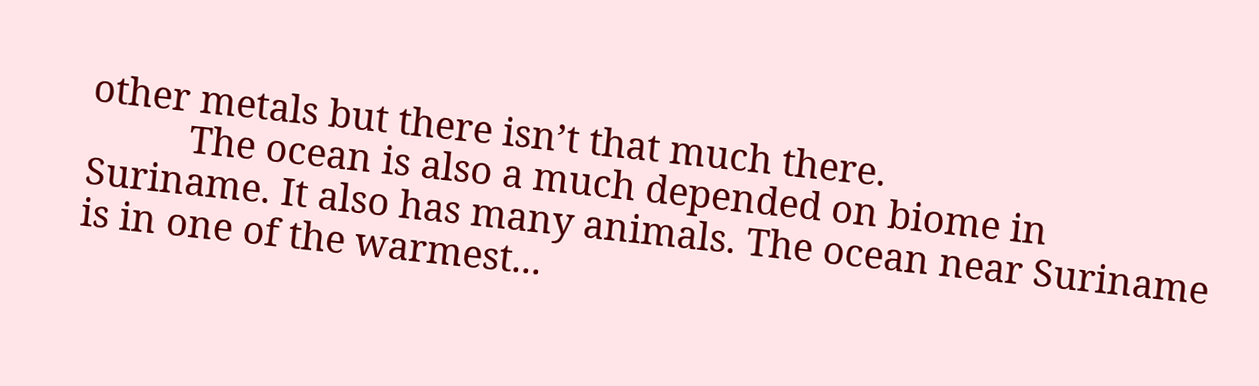other metals but there isn’t that much there.
          The ocean is also a much depended on biome in Suriname. It also has many animals. The ocean near Suriname is in one of the warmest...